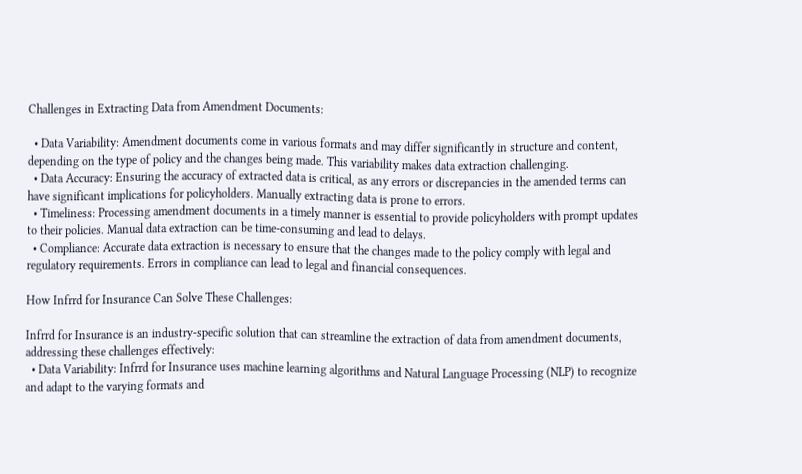Challenges in Extracting Data from Amendment Documents:

  • Data Variability: Amendment documents come in various formats and may differ significantly in structure and content, depending on the type of policy and the changes being made. This variability makes data extraction challenging.
  • Data Accuracy: Ensuring the accuracy of extracted data is critical, as any errors or discrepancies in the amended terms can have significant implications for policyholders. Manually extracting data is prone to errors.
  • Timeliness: Processing amendment documents in a timely manner is essential to provide policyholders with prompt updates to their policies. Manual data extraction can be time-consuming and lead to delays.
  • Compliance: Accurate data extraction is necessary to ensure that the changes made to the policy comply with legal and regulatory requirements. Errors in compliance can lead to legal and financial consequences.

How Infrrd for Insurance Can Solve These Challenges:

Infrrd for Insurance is an industry-specific solution that can streamline the extraction of data from amendment documents, addressing these challenges effectively:
  • Data Variability: Infrrd for Insurance uses machine learning algorithms and Natural Language Processing (NLP) to recognize and adapt to the varying formats and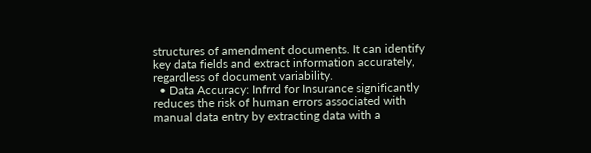structures of amendment documents. It can identify key data fields and extract information accurately, regardless of document variability.
  • Data Accuracy: Infrrd for Insurance significantly reduces the risk of human errors associated with manual data entry by extracting data with a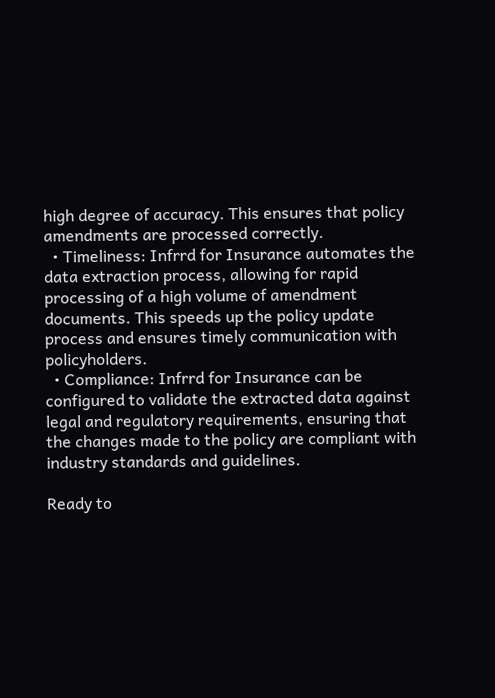high degree of accuracy. This ensures that policy amendments are processed correctly.
  • Timeliness: Infrrd for Insurance automates the data extraction process, allowing for rapid processing of a high volume of amendment documents. This speeds up the policy update process and ensures timely communication with policyholders.
  • Compliance: Infrrd for Insurance can be configured to validate the extracted data against legal and regulatory requirements, ensuring that the changes made to the policy are compliant with industry standards and guidelines.

Ready to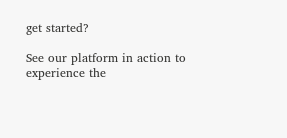get started?

See our platform in action to experience the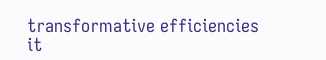transformative efficiencies it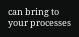can bring to your processes